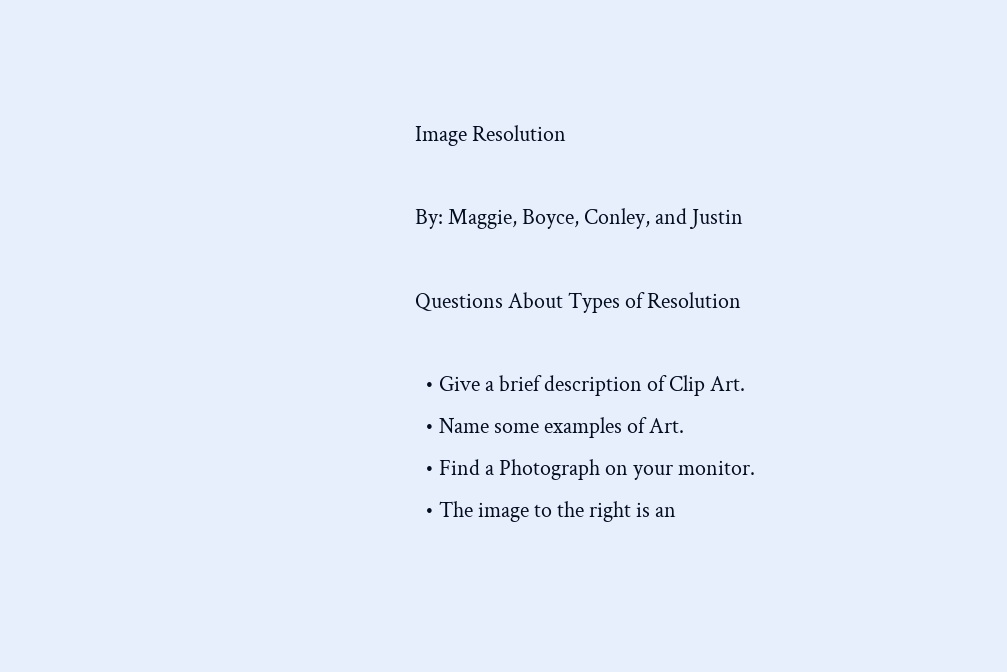Image Resolution

By: Maggie, Boyce, Conley, and Justin

Questions About Types of Resolution

  • Give a brief description of Clip Art.
  • Name some examples of Art.
  • Find a Photograph on your monitor.
  • The image to the right is an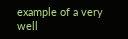example of a very well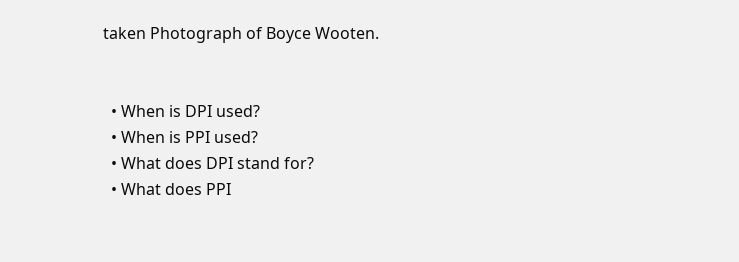taken Photograph of Boyce Wooten.


  • When is DPI used?
  • When is PPI used?
  • What does DPI stand for?
  • What does PPI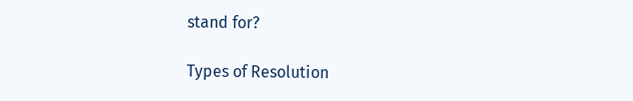stand for?

Types of Resolution